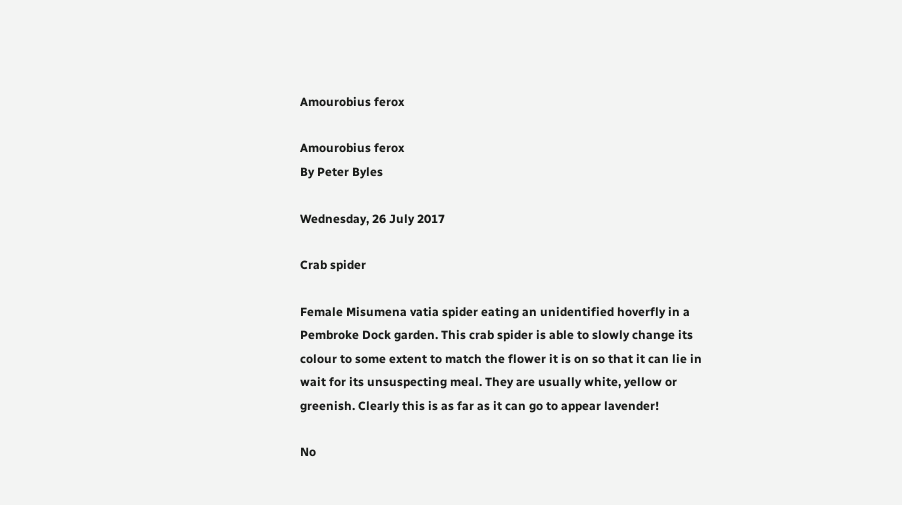Amourobius ferox

Amourobius ferox
By Peter Byles

Wednesday, 26 July 2017

Crab spider

Female Misumena vatia spider eating an unidentified hoverfly in a Pembroke Dock garden. This crab spider is able to slowly change its colour to some extent to match the flower it is on so that it can lie in wait for its unsuspecting meal. They are usually white, yellow or greenish. Clearly this is as far as it can go to appear lavender!

No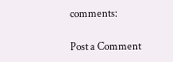comments:

Post a Comment